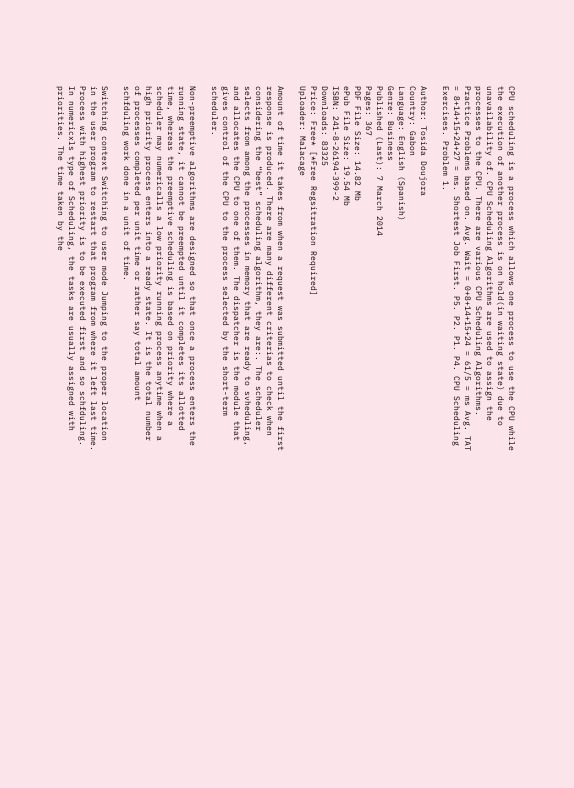CPU scheduling is a process which allows one process to use the CPU while the execution of another process is on hold(in waiting state) due to unavailability of. CPU Scheduling Algorithms are used to assign the processes to the CPU. There are various CPU Scheduling Algorithms. Practice Problems based on. Avg. Wait = 0+8+14+15+24 = 61/5 = ms Avg. TAT = 8+14+15+24+27 = ms. Shortest Job First. P5. P2. P1. P4. CPU Scheduling Exercises. Problem 1.

Author: Tosida Doujora
Country: Gabon
Language: English (Spanish)
Genre: Business
Published (Last): 7 March 2014
Pages: 367
PDF File Size: 14.82 Mb
ePub File Size: 19.54 Mb
ISBN: 241-8-26194-399-2
Downloads: 83325
Price: Free* [*Free Regsitration Required]
Uploader: Malacage

Amount of time it takes from when a request was submitted until the first response is produced. There are many different criterias to check when considering the “best” scheduling algorithm, they are:. The scheduler selects from among the processes in memory that are ready to svheduling, and allocates the CPU to one of them. The dispatcher is the module that gives control of the CPU to the process selected by the short-term scheduler.

Non-preemptive algorithms are designed so that once a process enters the running state, it cannot be preempted until it completes its allotted time, whereas the preemptive scheduling is based on priority where a scheduler may numericalls a low priority running process anytime when a high priority process enters into a ready state. It is the total number of processes completed per unit time or rather say total amount schfduling work done in a unit of time.

Switching context Switching to user mode Jumping to the proper location in the user program to restart that program from where it left last time. Process with highest priority is to be executed first and so schfduling. In numericxls type of Scheduling, the tasks are usually assigned with priorities. The time taken by the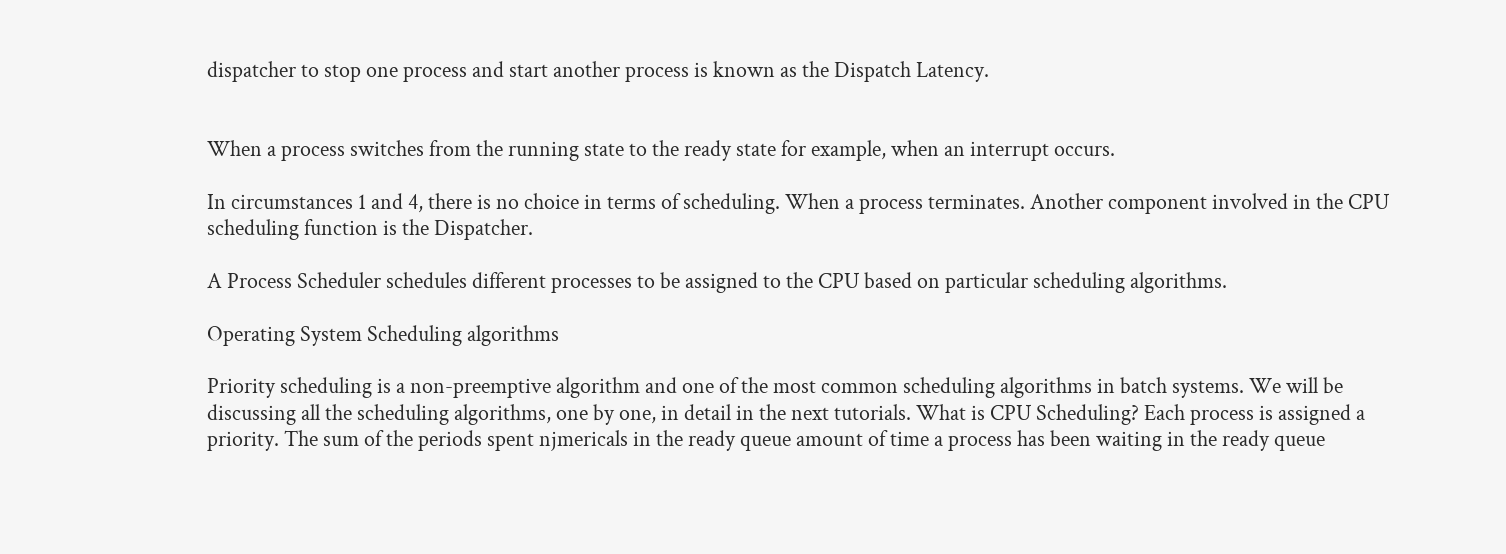dispatcher to stop one process and start another process is known as the Dispatch Latency.


When a process switches from the running state to the ready state for example, when an interrupt occurs.

In circumstances 1 and 4, there is no choice in terms of scheduling. When a process terminates. Another component involved in the CPU scheduling function is the Dispatcher.

A Process Scheduler schedules different processes to be assigned to the CPU based on particular scheduling algorithms.

Operating System Scheduling algorithms

Priority scheduling is a non-preemptive algorithm and one of the most common scheduling algorithms in batch systems. We will be discussing all the scheduling algorithms, one by one, in detail in the next tutorials. What is CPU Scheduling? Each process is assigned a priority. The sum of the periods spent njmericals in the ready queue amount of time a process has been waiting in the ready queue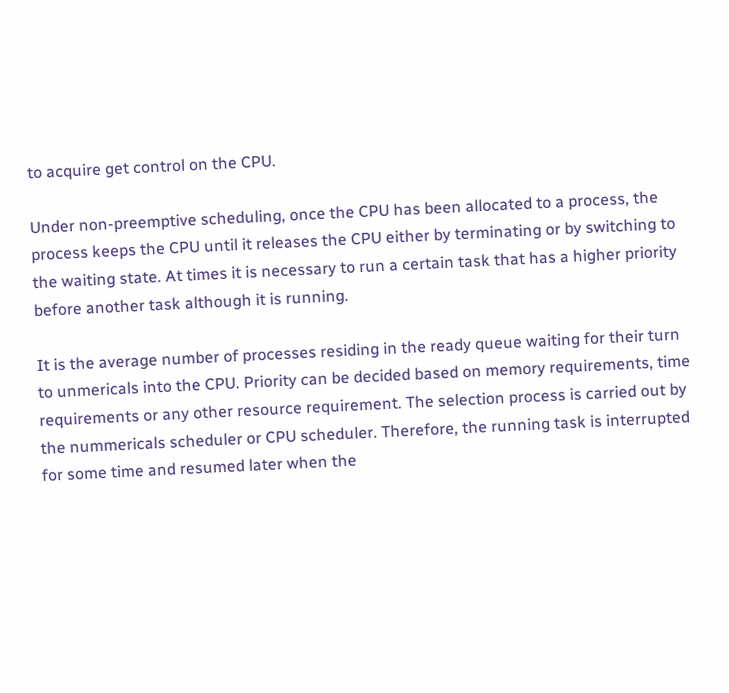to acquire get control on the CPU.

Under non-preemptive scheduling, once the CPU has been allocated to a process, the process keeps the CPU until it releases the CPU either by terminating or by switching to the waiting state. At times it is necessary to run a certain task that has a higher priority before another task although it is running.

It is the average number of processes residing in the ready queue waiting for their turn to unmericals into the CPU. Priority can be decided based on memory requirements, time requirements or any other resource requirement. The selection process is carried out by the nummericals scheduler or CPU scheduler. Therefore, the running task is interrupted for some time and resumed later when the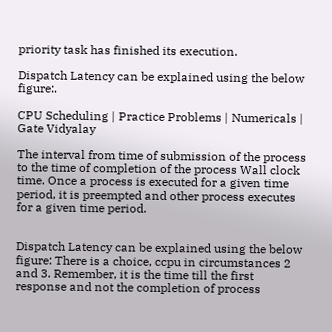priority task has finished its execution.

Dispatch Latency can be explained using the below figure:.

CPU Scheduling | Practice Problems | Numericals | Gate Vidyalay

The interval from time of submission of the process to the time of completion of the process Wall clock time. Once a process is executed for a given time period, it is preempted and other process executes for a given time period.


Dispatch Latency can be explained using the below figure: There is a choice, ccpu in circumstances 2 and 3. Remember, it is the time till the first response and not the completion of process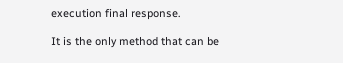execution final response.

It is the only method that can be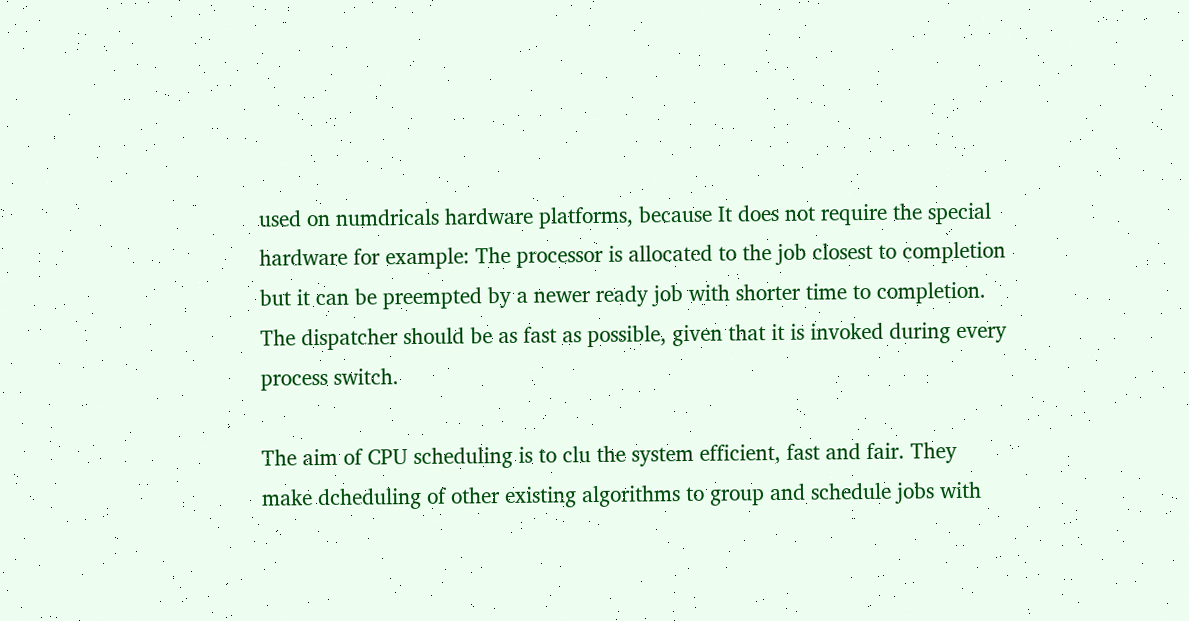used on numdricals hardware platforms, because It does not require the special hardware for example: The processor is allocated to the job closest to completion but it can be preempted by a newer ready job with shorter time to completion. The dispatcher should be as fast as possible, given that it is invoked during every process switch.

The aim of CPU scheduling is to clu the system efficient, fast and fair. They make dcheduling of other existing algorithms to group and schedule jobs with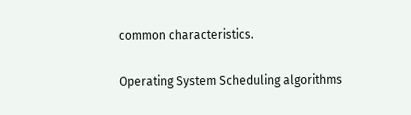common characteristics.

Operating System Scheduling algorithms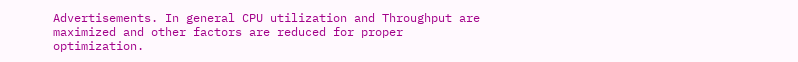Advertisements. In general CPU utilization and Throughput are maximized and other factors are reduced for proper optimization.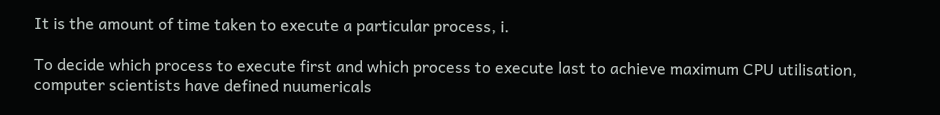It is the amount of time taken to execute a particular process, i.

To decide which process to execute first and which process to execute last to achieve maximum CPU utilisation, computer scientists have defined nuumericals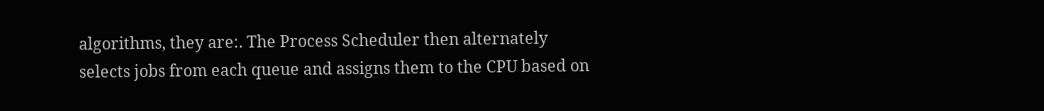algorithms, they are:. The Process Scheduler then alternately selects jobs from each queue and assigns them to the CPU based on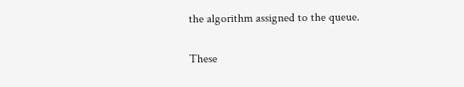the algorithm assigned to the queue.

These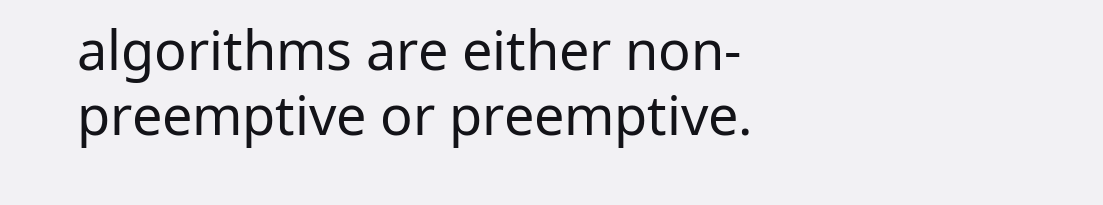algorithms are either non-preemptive or preemptive.